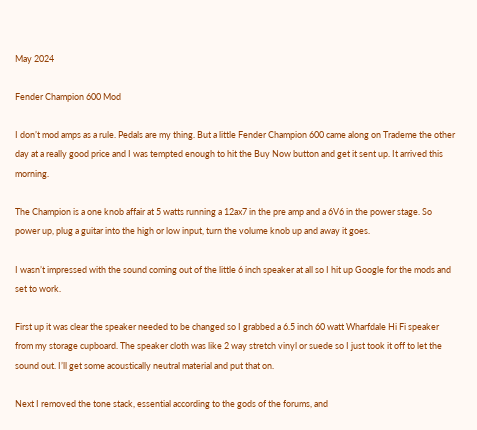May 2024

Fender Champion 600 Mod

I don’t mod amps as a rule. Pedals are my thing. But a little Fender Champion 600 came along on Trademe the other day at a really good price and I was tempted enough to hit the Buy Now button and get it sent up. It arrived this morning.

The Champion is a one knob affair at 5 watts running a 12ax7 in the pre amp and a 6V6 in the power stage. So power up, plug a guitar into the high or low input, turn the volume knob up and away it goes.

I wasn’t impressed with the sound coming out of the little 6 inch speaker at all so I hit up Google for the mods and set to work.

First up it was clear the speaker needed to be changed so I grabbed a 6.5 inch 60 watt Wharfdale Hi Fi speaker from my storage cupboard. The speaker cloth was like 2 way stretch vinyl or suede so I just took it off to let the sound out. I’ll get some acoustically neutral material and put that on.

Next I removed the tone stack, essential according to the gods of the forums, and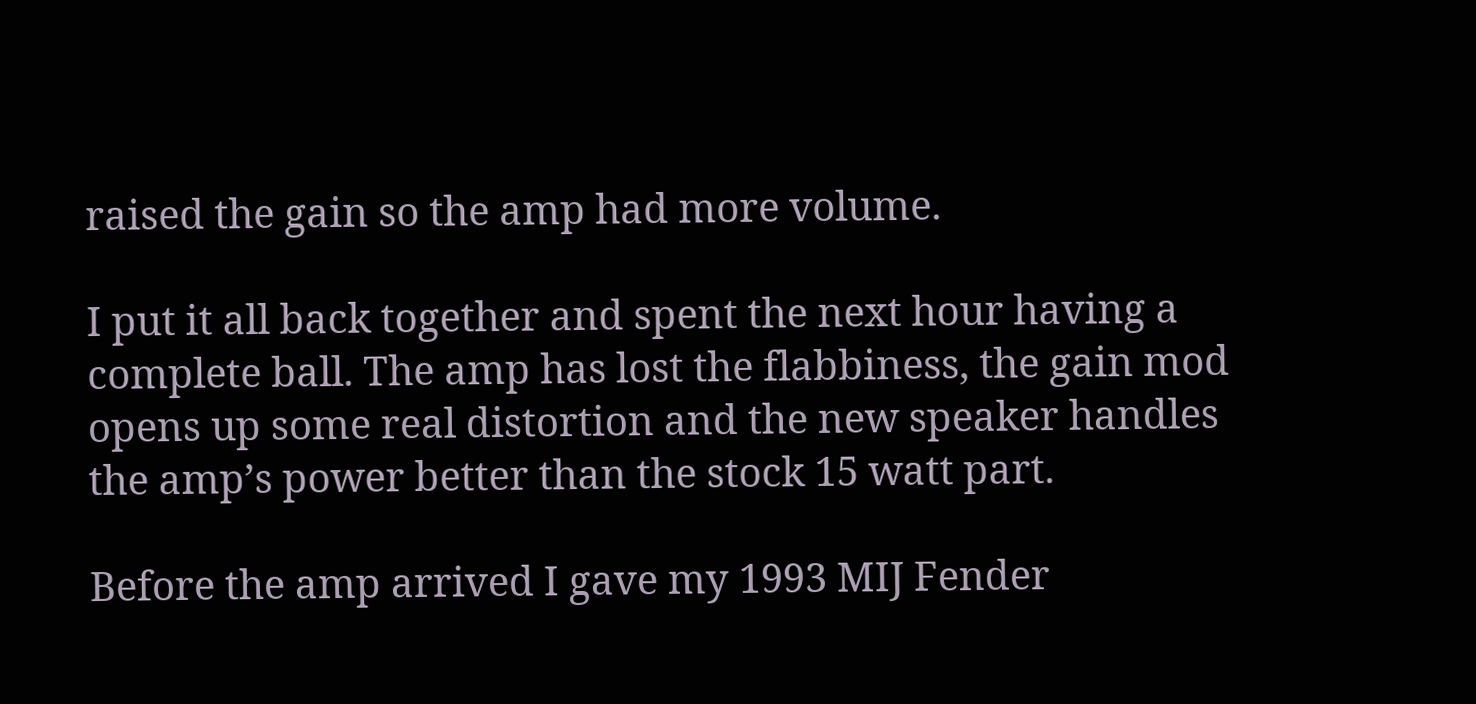raised the gain so the amp had more volume.

I put it all back together and spent the next hour having a complete ball. The amp has lost the flabbiness, the gain mod opens up some real distortion and the new speaker handles the amp’s power better than the stock 15 watt part.

Before the amp arrived I gave my 1993 MIJ Fender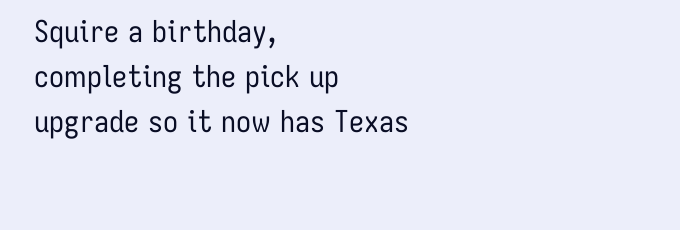Squire a birthday, completing the pick up upgrade so it now has Texas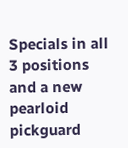Specials in all 3 positions and a new pearloid pickguard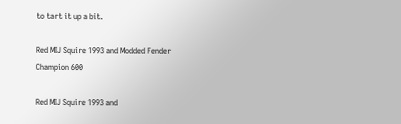to tart it up a bit.

Red MIJ Squire 1993 and Modded Fender Champion 600

Red MIJ Squire 1993 and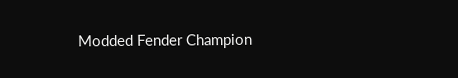Modded Fender Champion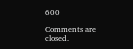600

Comments are closed.